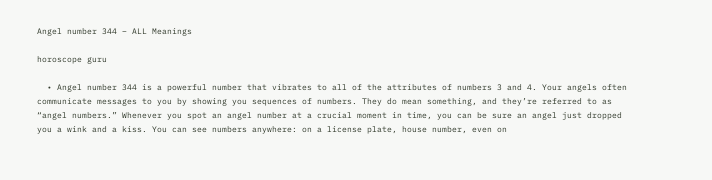Angel number 344 – ALL Meanings

horoscope guru

  • Angel number 344 is a powerful number that vibrates to all of the attributes of numbers 3 and 4. Your angels often communicate messages to you by showing you sequences of numbers. They do mean something, and they’re referred to as “angel numbers.” Whenever you spot an angel number at a crucial moment in time, you can be sure an angel just dropped you a wink and a kiss. You can see numbers anywhere: on a license plate, house number, even on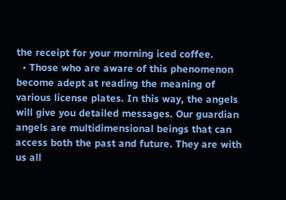the receipt for your morning iced coffee.
  • Those who are aware of this phenomenon become adept at reading the meaning of various license plates. In this way, the angels will give you detailed messages. Our guardian angels are multidimensional beings that can access both the past and future. They are with us all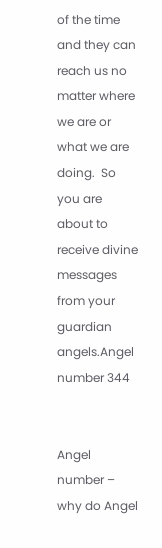of the time and they can reach us no matter where we are or what we are doing.  So you are about to receive divine messages from your guardian angels.Angel number 344


Angel number – why do Angel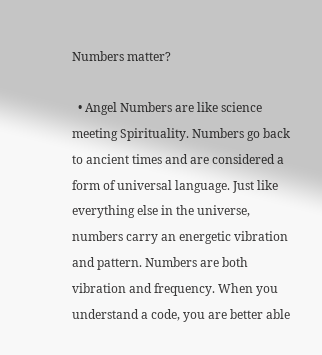Numbers matter?

  • Angel Numbers are like science meeting Spirituality. Numbers go back to ancient times and are considered a form of universal language. Just like everything else in the universe, numbers carry an energetic vibration and pattern. Numbers are both vibration and frequency. When you understand a code, you are better able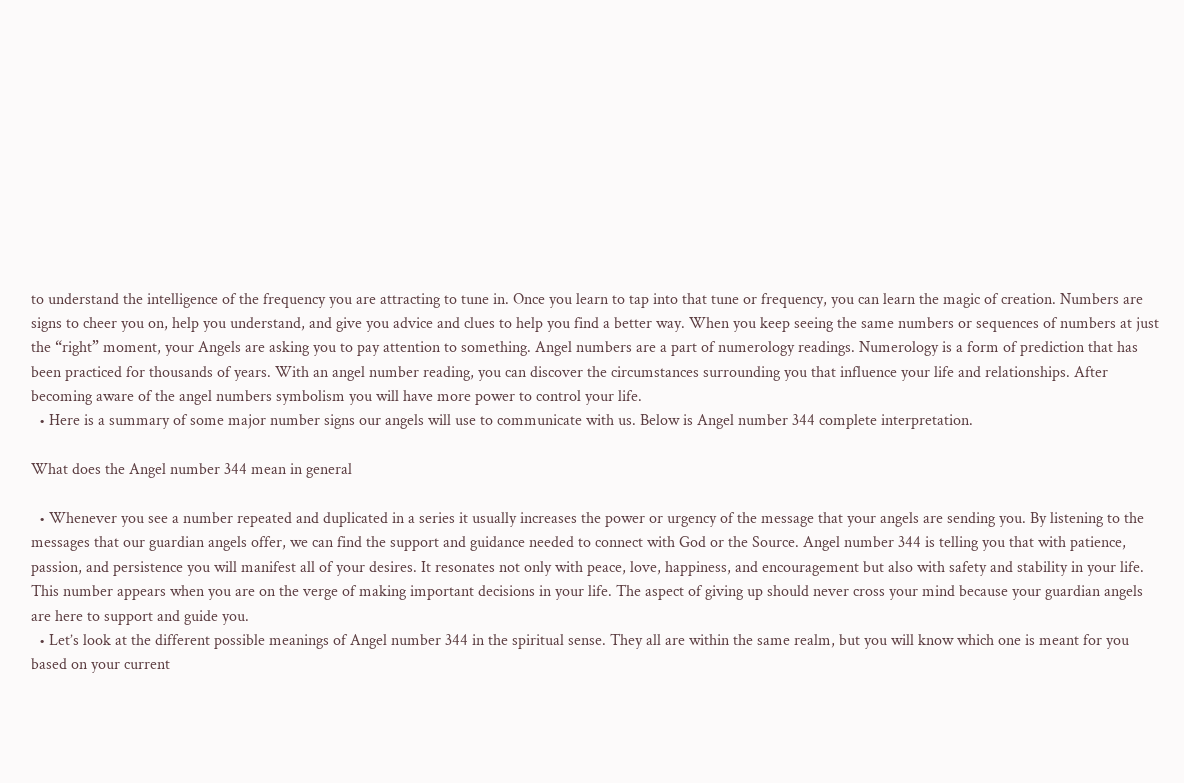to understand the intelligence of the frequency you are attracting to tune in. Once you learn to tap into that tune or frequency, you can learn the magic of creation. Numbers are signs to cheer you on, help you understand, and give you advice and clues to help you find a better way. When you keep seeing the same numbers or sequences of numbers at just the “right” moment, your Angels are asking you to pay attention to something. Angel numbers are a part of numerology readings. Numerology is a form of prediction that has been practiced for thousands of years. With an angel number reading, you can discover the circumstances surrounding you that influence your life and relationships. After becoming aware of the angel numbers symbolism you will have more power to control your life.
  • Here is a summary of some major number signs our angels will use to communicate with us. Below is Angel number 344 complete interpretation.

What does the Angel number 344 mean in general

  • Whenever you see a number repeated and duplicated in a series it usually increases the power or urgency of the message that your angels are sending you. By listening to the messages that our guardian angels offer, we can find the support and guidance needed to connect with God or the Source. Angel number 344 is telling you that with patience, passion, and persistence you will manifest all of your desires. It resonates not only with peace, love, happiness, and encouragement but also with safety and stability in your life. This number appears when you are on the verge of making important decisions in your life. The aspect of giving up should never cross your mind because your guardian angels are here to support and guide you.
  • Let’s look at the different possible meanings of Angel number 344 in the spiritual sense. They all are within the same realm, but you will know which one is meant for you based on your current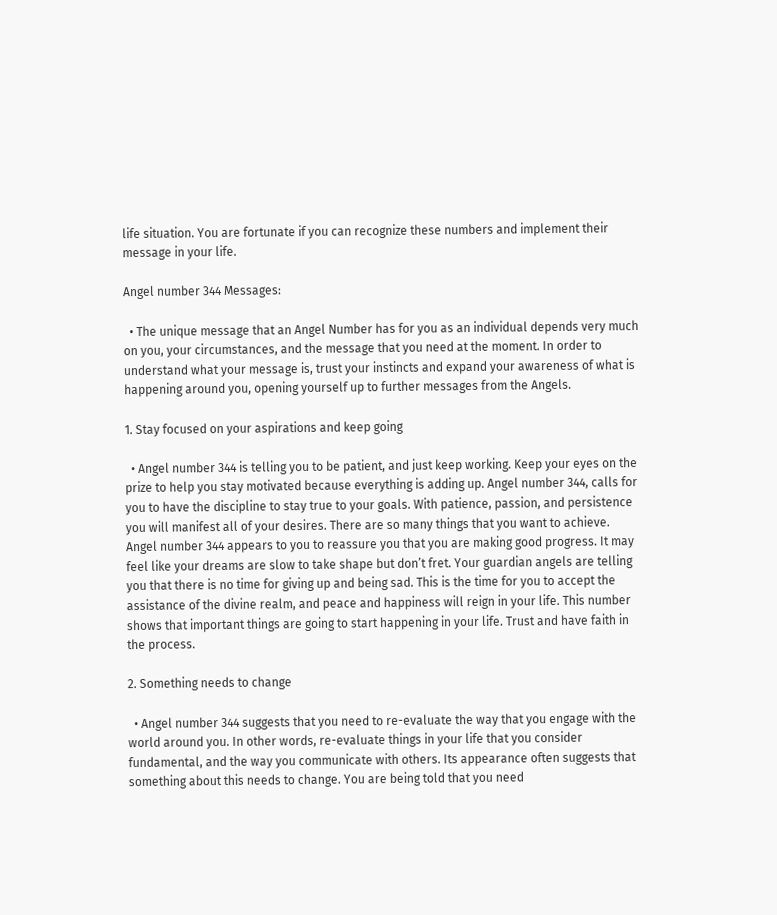life situation. You are fortunate if you can recognize these numbers and implement their message in your life.

Angel number 344 Messages:

  • The unique message that an Angel Number has for you as an individual depends very much on you, your circumstances, and the message that you need at the moment. In order to understand what your message is, trust your instincts and expand your awareness of what is happening around you, opening yourself up to further messages from the Angels.

1. Stay focused on your aspirations and keep going

  • Angel number 344 is telling you to be patient, and just keep working. Keep your eyes on the prize to help you stay motivated because everything is adding up. Angel number 344, calls for you to have the discipline to stay true to your goals. With patience, passion, and persistence you will manifest all of your desires. There are so many things that you want to achieve. Angel number 344 appears to you to reassure you that you are making good progress. It may feel like your dreams are slow to take shape but don’t fret. Your guardian angels are telling you that there is no time for giving up and being sad. This is the time for you to accept the assistance of the divine realm, and peace and happiness will reign in your life. This number shows that important things are going to start happening in your life. Trust and have faith in the process.

2. Something needs to change

  • Angel number 344 suggests that you need to re-evaluate the way that you engage with the world around you. In other words, re-evaluate things in your life that you consider fundamental, and the way you communicate with others. Its appearance often suggests that something about this needs to change. You are being told that you need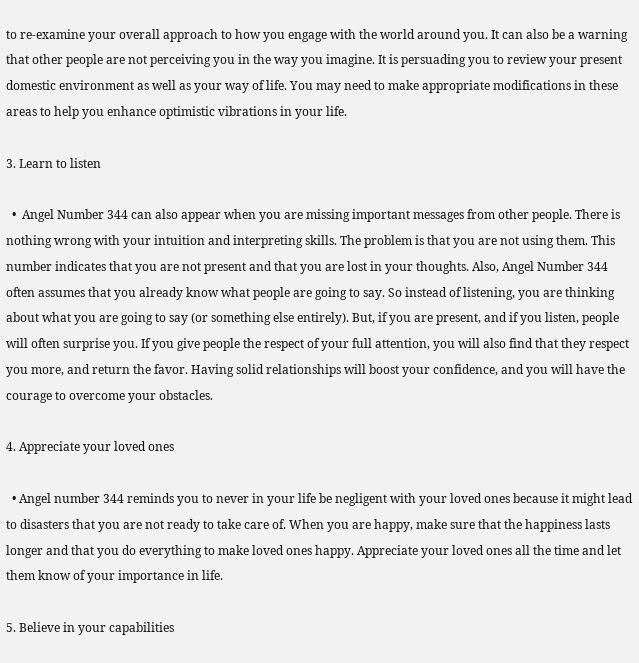to re-examine your overall approach to how you engage with the world around you. It can also be a warning that other people are not perceiving you in the way you imagine. It is persuading you to review your present domestic environment as well as your way of life. You may need to make appropriate modifications in these areas to help you enhance optimistic vibrations in your life.

3. Learn to listen

  •  Angel Number 344 can also appear when you are missing important messages from other people. There is nothing wrong with your intuition and interpreting skills. The problem is that you are not using them. This number indicates that you are not present and that you are lost in your thoughts. Also, Angel Number 344 often assumes that you already know what people are going to say. So instead of listening, you are thinking about what you are going to say (or something else entirely). But, if you are present, and if you listen, people will often surprise you. If you give people the respect of your full attention, you will also find that they respect you more, and return the favor. Having solid relationships will boost your confidence, and you will have the courage to overcome your obstacles.

4. Appreciate your loved ones

  • Angel number 344 reminds you to never in your life be negligent with your loved ones because it might lead to disasters that you are not ready to take care of. When you are happy, make sure that the happiness lasts longer and that you do everything to make loved ones happy. Appreciate your loved ones all the time and let them know of your importance in life.

5. Believe in your capabilities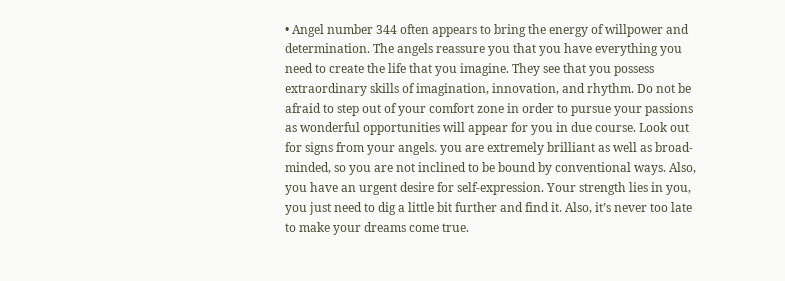• Angel number 344 often appears to bring the energy of willpower and determination. The angels reassure you that you have everything you need to create the life that you imagine. They see that you possess extraordinary skills of imagination, innovation, and rhythm. Do not be afraid to step out of your comfort zone in order to pursue your passions as wonderful opportunities will appear for you in due course. Look out for signs from your angels. you are extremely brilliant as well as broad-minded, so you are not inclined to be bound by conventional ways. Also, you have an urgent desire for self-expression. Your strength lies in you, you just need to dig a little bit further and find it. Also, it’s never too late to make your dreams come true.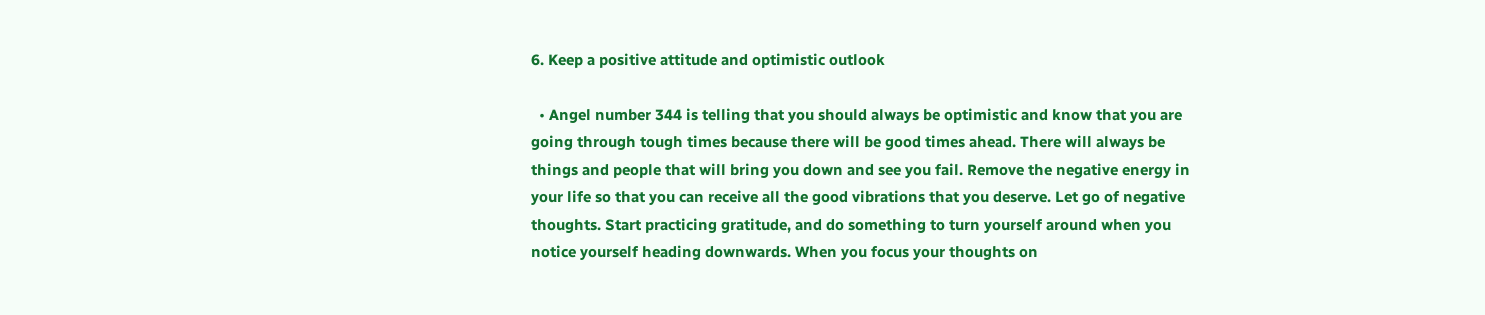6. Keep a positive attitude and optimistic outlook

  • Angel number 344 is telling that you should always be optimistic and know that you are going through tough times because there will be good times ahead. There will always be things and people that will bring you down and see you fail. Remove the negative energy in your life so that you can receive all the good vibrations that you deserve. Let go of negative thoughts. Start practicing gratitude, and do something to turn yourself around when you notice yourself heading downwards. When you focus your thoughts on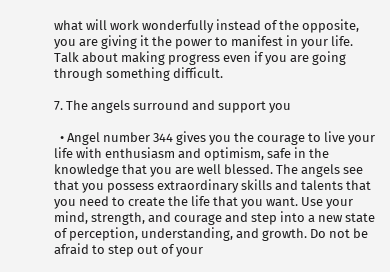what will work wonderfully instead of the opposite, you are giving it the power to manifest in your life. Talk about making progress even if you are going through something difficult.

7. The angels surround and support you

  • Angel number 344 gives you the courage to live your life with enthusiasm and optimism, safe in the knowledge that you are well blessed. The angels see that you possess extraordinary skills and talents that you need to create the life that you want. Use your mind, strength, and courage and step into a new state of perception, understanding, and growth. Do not be afraid to step out of your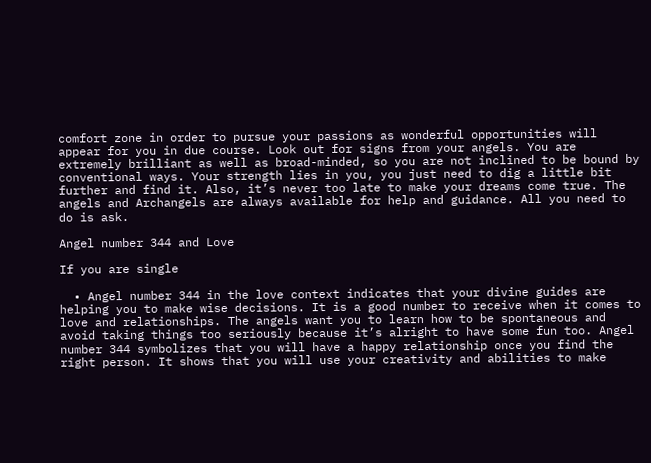comfort zone in order to pursue your passions as wonderful opportunities will appear for you in due course. Look out for signs from your angels. You are extremely brilliant as well as broad-minded, so you are not inclined to be bound by conventional ways. Your strength lies in you, you just need to dig a little bit further and find it. Also, it’s never too late to make your dreams come true. The angels and Archangels are always available for help and guidance. All you need to do is ask.

Angel number 344 and Love

If you are single

  • Angel number 344 in the love context indicates that your divine guides are helping you to make wise decisions. It is a good number to receive when it comes to love and relationships. The angels want you to learn how to be spontaneous and avoid taking things too seriously because it’s alright to have some fun too. Angel number 344 symbolizes that you will have a happy relationship once you find the right person. It shows that you will use your creativity and abilities to make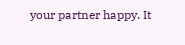your partner happy. It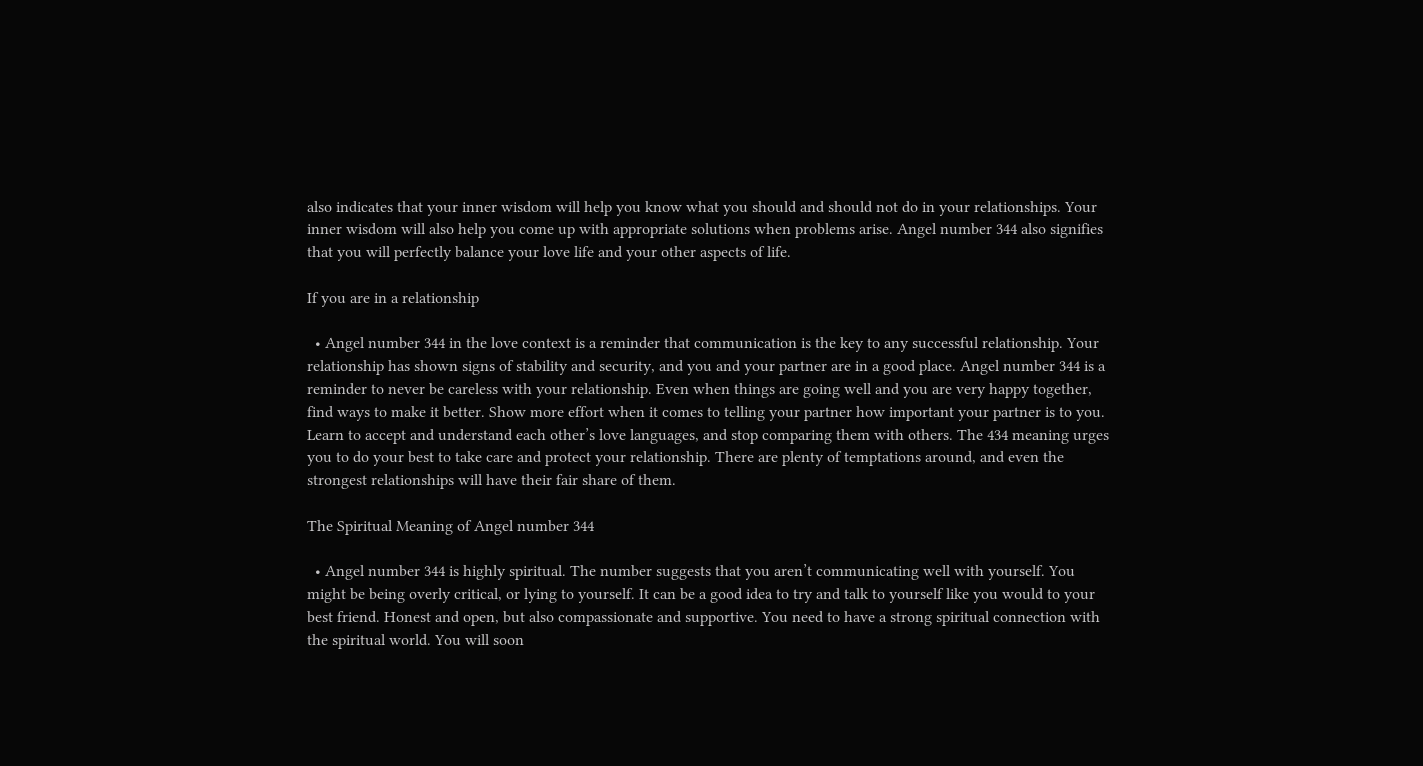also indicates that your inner wisdom will help you know what you should and should not do in your relationships. Your inner wisdom will also help you come up with appropriate solutions when problems arise. Angel number 344 also signifies that you will perfectly balance your love life and your other aspects of life.

If you are in a relationship

  • Angel number 344 in the love context is a reminder that communication is the key to any successful relationship. Your relationship has shown signs of stability and security, and you and your partner are in a good place. Angel number 344 is a reminder to never be careless with your relationship. Even when things are going well and you are very happy together, find ways to make it better. Show more effort when it comes to telling your partner how important your partner is to you. Learn to accept and understand each other’s love languages, and stop comparing them with others. The 434 meaning urges you to do your best to take care and protect your relationship. There are plenty of temptations around, and even the strongest relationships will have their fair share of them.

The Spiritual Meaning of Angel number 344

  • Angel number 344 is highly spiritual. The number suggests that you aren’t communicating well with yourself. You might be being overly critical, or lying to yourself. It can be a good idea to try and talk to yourself like you would to your best friend. Honest and open, but also compassionate and supportive. You need to have a strong spiritual connection with the spiritual world. You will soon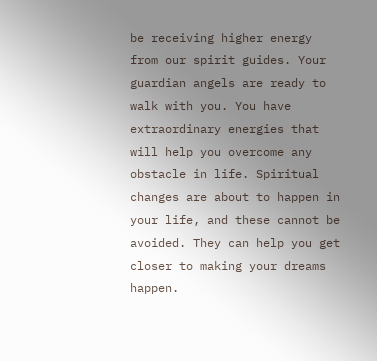be receiving higher energy from our spirit guides. Your guardian angels are ready to walk with you. You have extraordinary energies that will help you overcome any obstacle in life. Spiritual changes are about to happen in your life, and these cannot be avoided. They can help you get closer to making your dreams happen.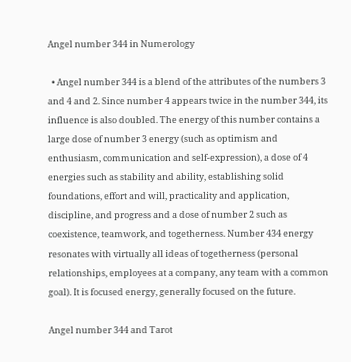Angel number 344 in Numerology

  • Angel number 344 is a blend of the attributes of the numbers 3 and 4 and 2. Since number 4 appears twice in the number 344, its influence is also doubled. The energy of this number contains a large dose of number 3 energy (such as optimism and enthusiasm, communication and self-expression), a dose of 4 energies such as stability and ability, establishing solid foundations, effort and will, practicality and application, discipline, and progress and a dose of number 2 such as coexistence, teamwork, and togetherness. Number 434 energy resonates with virtually all ideas of togetherness (personal relationships, employees at a company, any team with a common goal). It is focused energy, generally focused on the future.

Angel number 344 and Tarot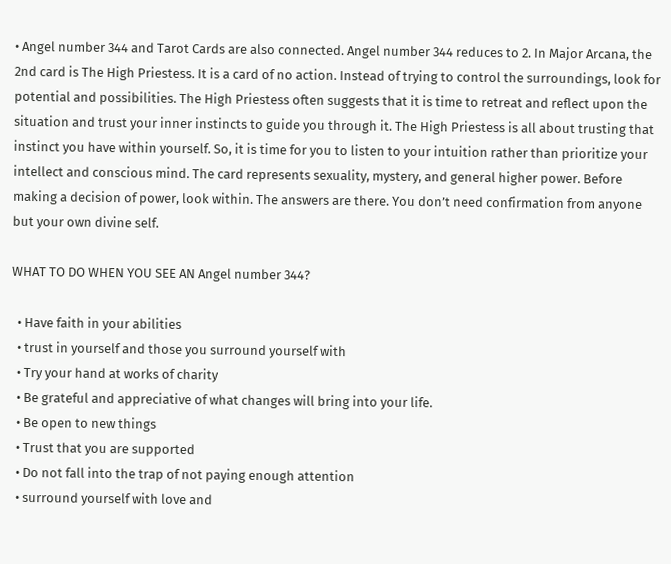• Angel number 344 and Tarot Cards are also connected. Angel number 344 reduces to 2. In Major Arcana, the 2nd card is The High Priestess. It is a card of no action. Instead of trying to control the surroundings, look for potential and possibilities. The High Priestess often suggests that it is time to retreat and reflect upon the situation and trust your inner instincts to guide you through it. The High Priestess is all about trusting that instinct you have within yourself. So, it is time for you to listen to your intuition rather than prioritize your intellect and conscious mind. The card represents sexuality, mystery, and general higher power. Before making a decision of power, look within. The answers are there. You don’t need confirmation from anyone but your own divine self.

WHAT TO DO WHEN YOU SEE AN Angel number 344?

  • Have faith in your abilities
  • trust in yourself and those you surround yourself with
  • Try your hand at works of charity
  • Be grateful and appreciative of what changes will bring into your life.
  • Be open to new things
  • Trust that you are supported
  • Do not fall into the trap of not paying enough attention
  • surround yourself with love and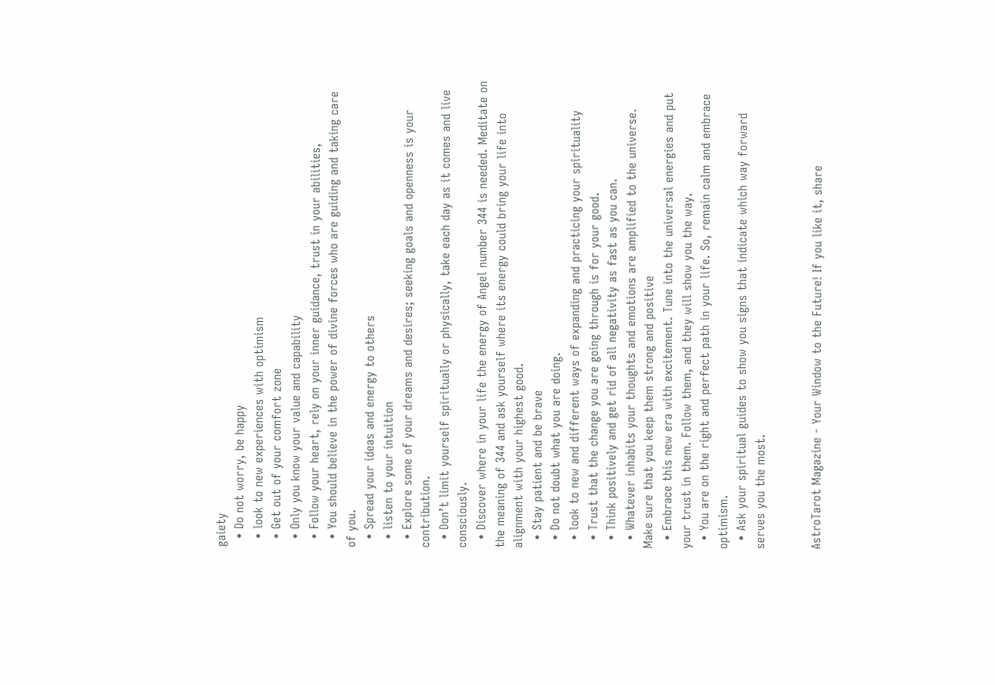gaiety
  • Do not worry, be happy
  • look to new experiences with optimism
  • Get out of your comfort zone
  • Only you know your value and capability
  • Follow your heart, rely on your inner guidance, trust in your abilities,
  • You should believe in the power of divine forces who are guiding and taking care of you.
  • Spread your ideas and energy to others
  • listen to your intuition
  • Explore some of your dreams and desires; seeking goals and openness is your contribution.
  • Don’t limit yourself spiritually or physically, take each day as it comes and live consciously.
  • Discover where in your life the energy of Angel number 344 is needed. Meditate on the meaning of 344 and ask yourself where its energy could bring your life into alignment with your highest good.
  • Stay patient and be brave
  • Do not doubt what you are doing.
  • look to new and different ways of expanding and practicing your spirituality
  • Trust that the change you are going through is for your good.
  • Think positively and get rid of all negativity as fast as you can.
  • Whatever inhabits your thoughts and emotions are amplified to the universe. Make sure that you keep them strong and positive
  • Embrace this new era with excitement. Tune into the universal energies and put your trust in them. Follow them, and they will show you the way.
  • You are on the right and perfect path in your life. So, remain calm and embrace optimism.
  • Ask your spiritual guides to show you signs that indicate which way forward serves you the most.


AstroTarot Magazine - Your Window to the Future! If you like it, share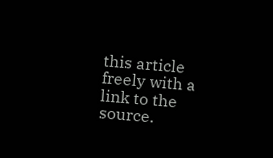this article freely with a link to the source.